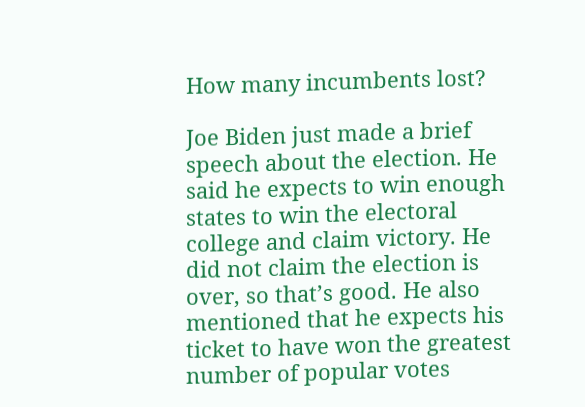How many incumbents lost?

Joe Biden just made a brief speech about the election. He said he expects to win enough states to win the electoral college and claim victory. He did not claim the election is over, so that’s good. He also mentioned that he expects his ticket to have won the greatest number of popular votes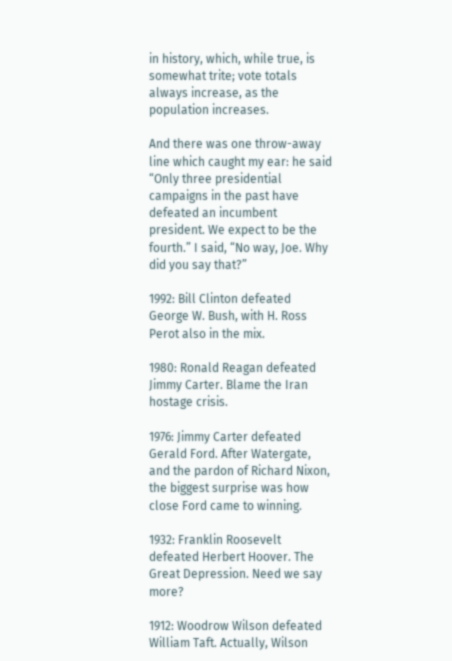in history, which, while true, is somewhat trite; vote totals always increase, as the population increases.

And there was one throw-away line which caught my ear: he said “Only three presidential campaigns in the past have defeated an incumbent president. We expect to be the fourth.” I said, “No way, Joe. Why did you say that?”

1992: Bill Clinton defeated George W. Bush, with H. Ross Perot also in the mix.

1980: Ronald Reagan defeated Jimmy Carter. Blame the Iran hostage crisis.

1976: Jimmy Carter defeated Gerald Ford. After Watergate, and the pardon of Richard Nixon, the biggest surprise was how close Ford came to winning.

1932: Franklin Roosevelt defeated Herbert Hoover. The Great Depression. Need we say more?

1912: Woodrow Wilson defeated William Taft. Actually, Wilson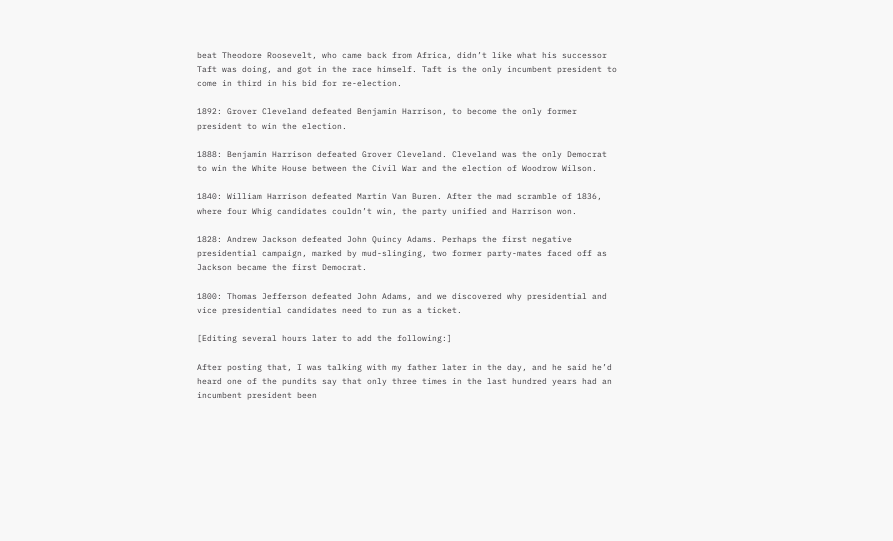beat Theodore Roosevelt, who came back from Africa, didn’t like what his successor Taft was doing, and got in the race himself. Taft is the only incumbent president to come in third in his bid for re-election.

1892: Grover Cleveland defeated Benjamin Harrison, to become the only former president to win the election.

1888: Benjamin Harrison defeated Grover Cleveland. Cleveland was the only Democrat to win the White House between the Civil War and the election of Woodrow Wilson.

1840: William Harrison defeated Martin Van Buren. After the mad scramble of 1836, where four Whig candidates couldn’t win, the party unified and Harrison won.

1828: Andrew Jackson defeated John Quincy Adams. Perhaps the first negative presidential campaign, marked by mud-slinging, two former party-mates faced off as Jackson became the first Democrat.

1800: Thomas Jefferson defeated John Adams, and we discovered why presidential and vice presidential candidates need to run as a ticket.

[Editing several hours later to add the following:]

After posting that, I was talking with my father later in the day, and he said he’d heard one of the pundits say that only three times in the last hundred years had an incumbent president been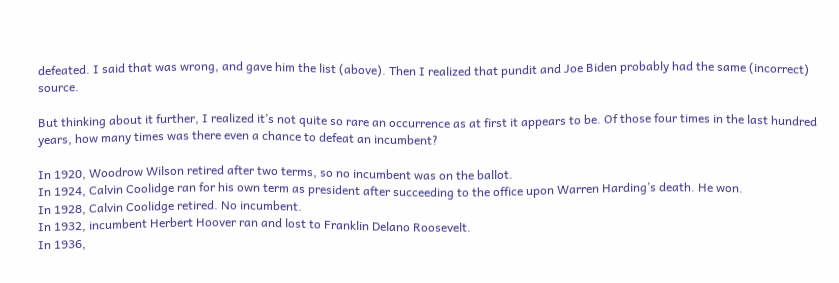defeated. I said that was wrong, and gave him the list (above). Then I realized that pundit and Joe Biden probably had the same (incorrect) source.

But thinking about it further, I realized it’s not quite so rare an occurrence as at first it appears to be. Of those four times in the last hundred years, how many times was there even a chance to defeat an incumbent?

In 1920, Woodrow Wilson retired after two terms, so no incumbent was on the ballot.
In 1924, Calvin Coolidge ran for his own term as president after succeeding to the office upon Warren Harding’s death. He won.
In 1928, Calvin Coolidge retired. No incumbent.
In 1932, incumbent Herbert Hoover ran and lost to Franklin Delano Roosevelt.
In 1936,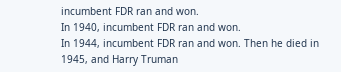incumbent FDR ran and won.
In 1940, incumbent FDR ran and won.
In 1944, incumbent FDR ran and won. Then he died in 1945, and Harry Truman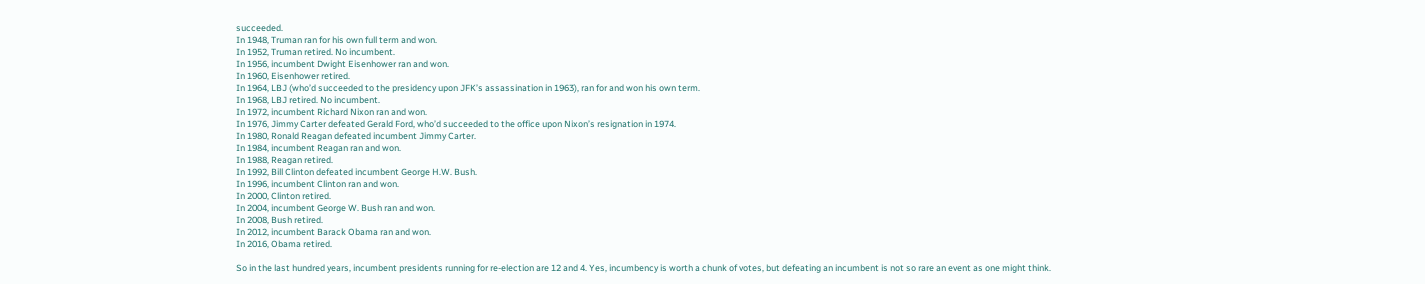succeeded.
In 1948, Truman ran for his own full term and won.
In 1952, Truman retired. No incumbent.
In 1956, incumbent Dwight Eisenhower ran and won.
In 1960, Eisenhower retired.
In 1964, LBJ (who’d succeeded to the presidency upon JFK’s assassination in 1963), ran for and won his own term.
In 1968, LBJ retired. No incumbent.
In 1972, incumbent Richard Nixon ran and won.
In 1976, Jimmy Carter defeated Gerald Ford, who’d succeeded to the office upon Nixon’s resignation in 1974.
In 1980, Ronald Reagan defeated incumbent Jimmy Carter.
In 1984, incumbent Reagan ran and won.
In 1988, Reagan retired.
In 1992, Bill Clinton defeated incumbent George H.W. Bush.
In 1996, incumbent Clinton ran and won.
In 2000, Clinton retired.
In 2004, incumbent George W. Bush ran and won.
In 2008, Bush retired.
In 2012, incumbent Barack Obama ran and won.
In 2016, Obama retired.

So in the last hundred years, incumbent presidents running for re-election are 12 and 4. Yes, incumbency is worth a chunk of votes, but defeating an incumbent is not so rare an event as one might think.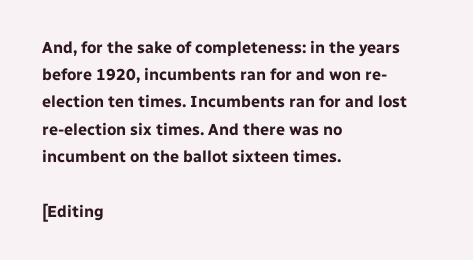And, for the sake of completeness: in the years before 1920, incumbents ran for and won re-election ten times. Incumbents ran for and lost re-election six times. And there was no incumbent on the ballot sixteen times.

[Editing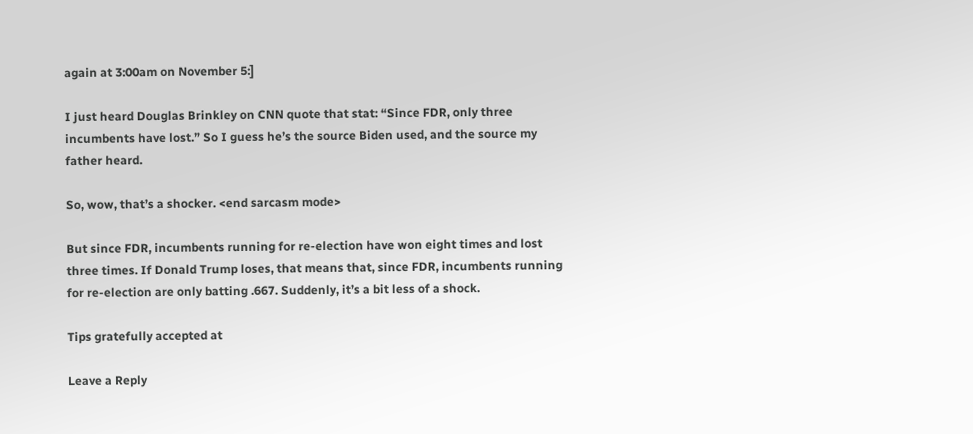again at 3:00am on November 5:]

I just heard Douglas Brinkley on CNN quote that stat: “Since FDR, only three incumbents have lost.” So I guess he’s the source Biden used, and the source my father heard.

So, wow, that’s a shocker. <end sarcasm mode>

But since FDR, incumbents running for re-election have won eight times and lost three times. If Donald Trump loses, that means that, since FDR, incumbents running for re-election are only batting .667. Suddenly, it’s a bit less of a shock.

Tips gratefully accepted at

Leave a Reply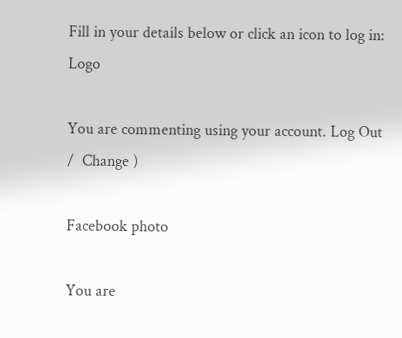Fill in your details below or click an icon to log in: Logo

You are commenting using your account. Log Out /  Change )

Facebook photo

You are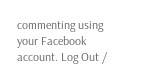commenting using your Facebook account. Log Out /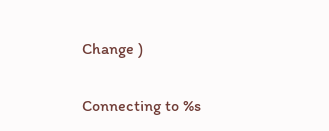Change )

Connecting to %s